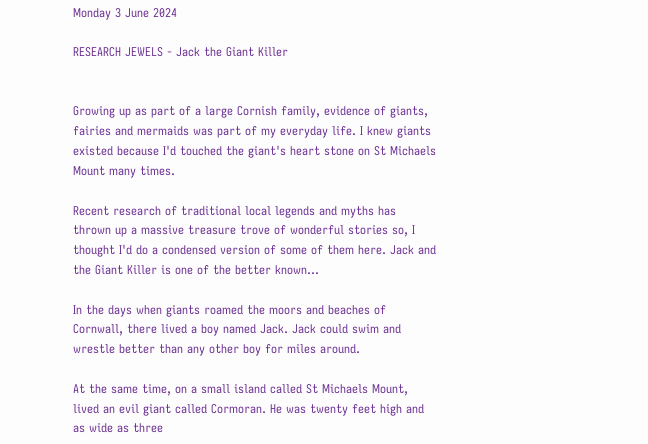Monday 3 June 2024

RESEARCH JEWELS - Jack the Giant Killer


Growing up as part of a large Cornish family, evidence of giants, fairies and mermaids was part of my everyday life. I knew giants existed because I'd touched the giant's heart stone on St Michaels Mount many times.

Recent research of traditional local legends and myths has thrown up a massive treasure trove of wonderful stories so, I thought I'd do a condensed version of some of them here. Jack and the Giant Killer is one of the better known...

In the days when giants roamed the moors and beaches of Cornwall, there lived a boy named Jack. Jack could swim and wrestle better than any other boy for miles around.

At the same time, on a small island called St Michaels Mount, lived an evil giant called Cormoran. He was twenty feet high and as wide as three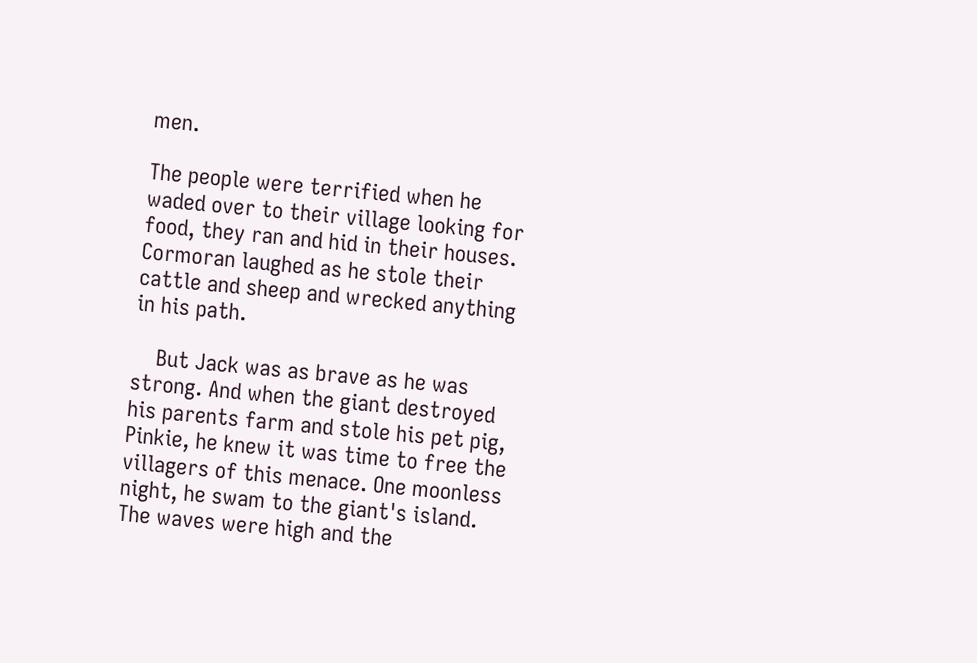men.

The people were terrified when he waded over to their village looking for food, they ran and hid in their houses. Cormoran laughed as he stole their cattle and sheep and wrecked anything in his path.

    But Jack was as brave as he was strong. And when the giant destroyed his parents farm and stole his pet pig, Pinkie, he knew it was time to free the villagers of this menace. One moonless night, he swam to the giant's island. The waves were high and the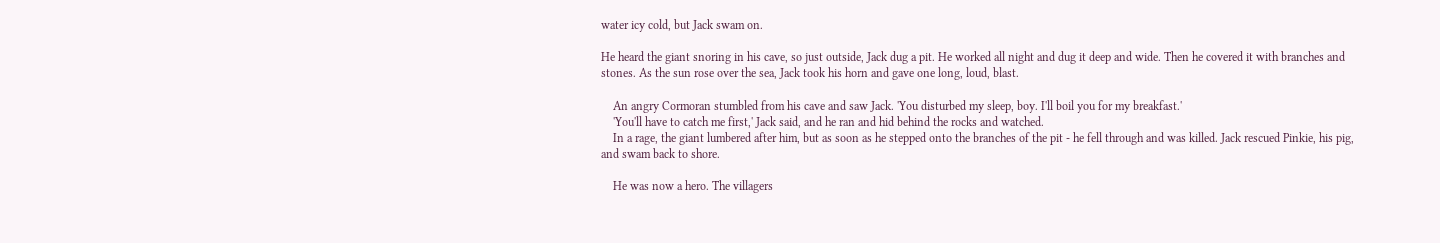water icy cold, but Jack swam on.

He heard the giant snoring in his cave, so just outside, Jack dug a pit. He worked all night and dug it deep and wide. Then he covered it with branches and stones. As the sun rose over the sea, Jack took his horn and gave one long, loud, blast.

    An angry Cormoran stumbled from his cave and saw Jack. 'You disturbed my sleep, boy. I'll boil you for my breakfast.'
    'You'll have to catch me first,' Jack said, and he ran and hid behind the rocks and watched.
    In a rage, the giant lumbered after him, but as soon as he stepped onto the branches of the pit - he fell through and was killed. Jack rescued Pinkie, his pig, and swam back to shore.

    He was now a hero. The villagers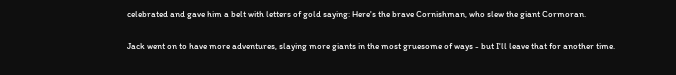celebrated and gave him a belt with letters of gold saying: Here's the brave Cornishman, who slew the giant Cormoran.

Jack went on to have more adventures, slaying more giants in the most gruesome of ways - but I'll leave that for another time.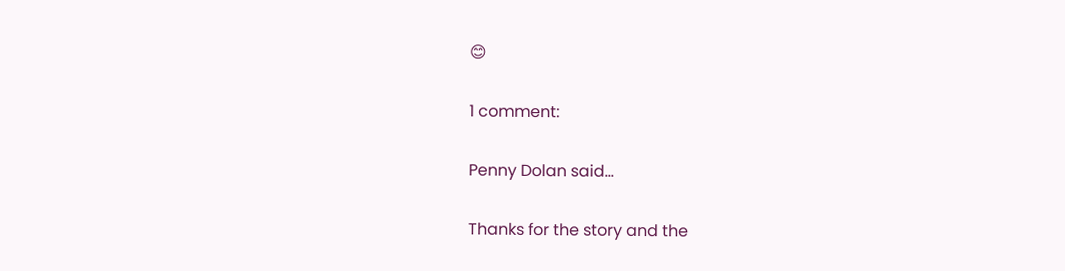😊

1 comment:

Penny Dolan said...

Thanks for the story and the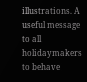illustrations. A useful message to all holidaymakers to behave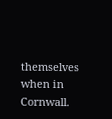themselves when in Cornwall.